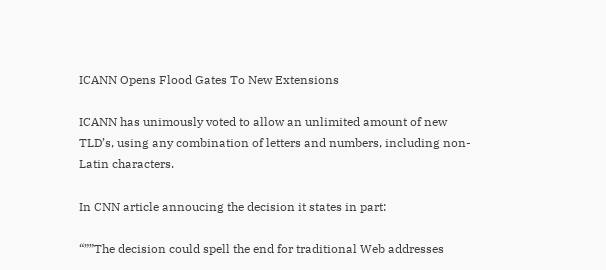ICANN Opens Flood Gates To New Extensions

ICANN has unimously voted to allow an unlimited amount of new TLD’s, using any combination of letters and numbers, including non-Latin characters.

In CNN article annoucing the decision it states in part:

“””The decision could spell the end for traditional Web addresses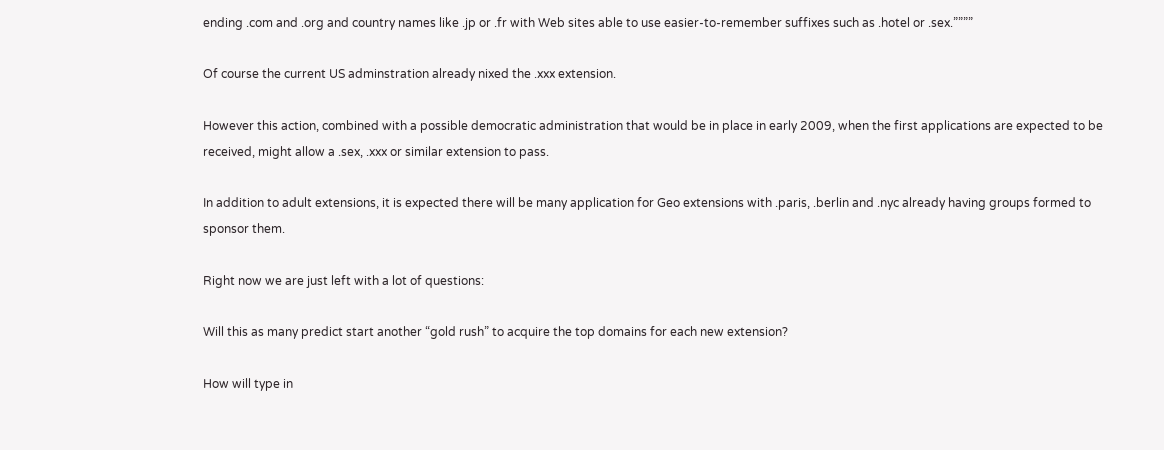ending .com and .org and country names like .jp or .fr with Web sites able to use easier-to-remember suffixes such as .hotel or .sex.””””

Of course the current US adminstration already nixed the .xxx extension.

However this action, combined with a possible democratic administration that would be in place in early 2009, when the first applications are expected to be received, might allow a .sex, .xxx or similar extension to pass.

In addition to adult extensions, it is expected there will be many application for Geo extensions with .paris, .berlin and .nyc already having groups formed to sponsor them.

Right now we are just left with a lot of questions:

Will this as many predict start another “gold rush” to acquire the top domains for each new extension?

How will type in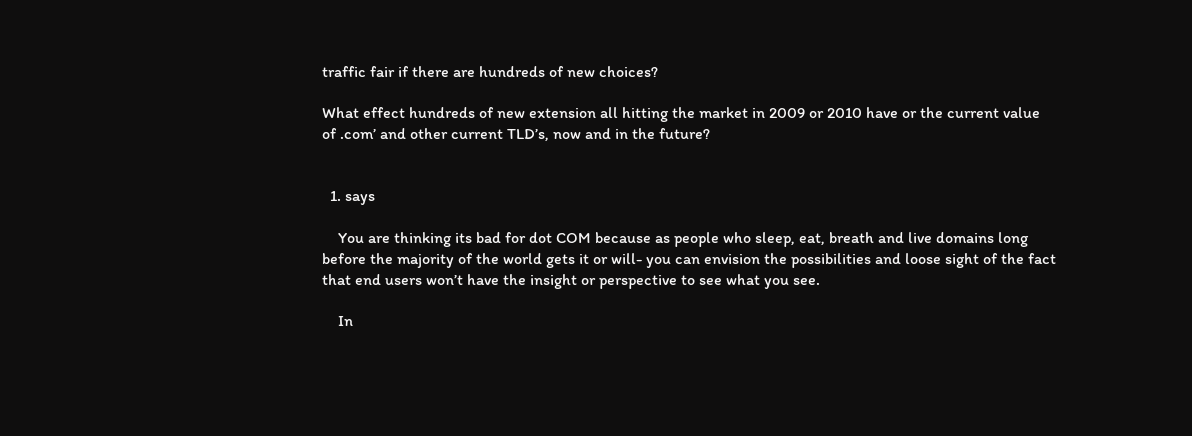traffic fair if there are hundreds of new choices?

What effect hundreds of new extension all hitting the market in 2009 or 2010 have or the current value of .com’ and other current TLD’s, now and in the future?


  1. says

    You are thinking its bad for dot COM because as people who sleep, eat, breath and live domains long before the majority of the world gets it or will- you can envision the possibilities and loose sight of the fact that end users won’t have the insight or perspective to see what you see.

    In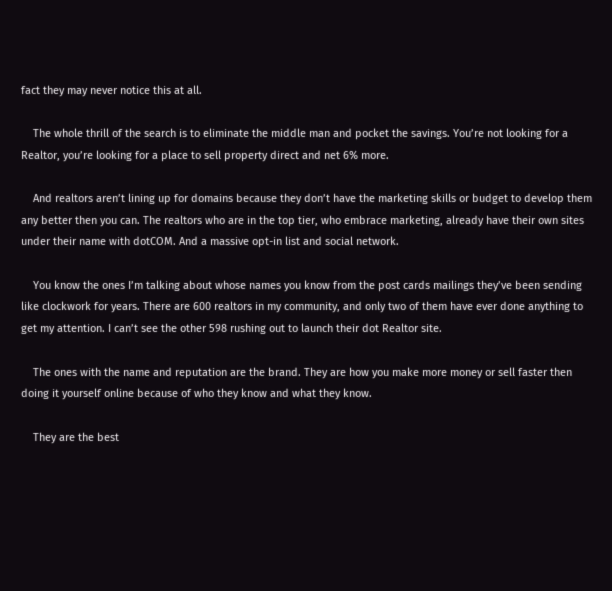fact they may never notice this at all.

    The whole thrill of the search is to eliminate the middle man and pocket the savings. You’re not looking for a Realtor, you’re looking for a place to sell property direct and net 6% more.

    And realtors aren’t lining up for domains because they don’t have the marketing skills or budget to develop them any better then you can. The realtors who are in the top tier, who embrace marketing, already have their own sites under their name with dotCOM. And a massive opt-in list and social network.

    You know the ones I’m talking about whose names you know from the post cards mailings they’ve been sending like clockwork for years. There are 600 realtors in my community, and only two of them have ever done anything to get my attention. I can’t see the other 598 rushing out to launch their dot Realtor site.

    The ones with the name and reputation are the brand. They are how you make more money or sell faster then doing it yourself online because of who they know and what they know.

    They are the best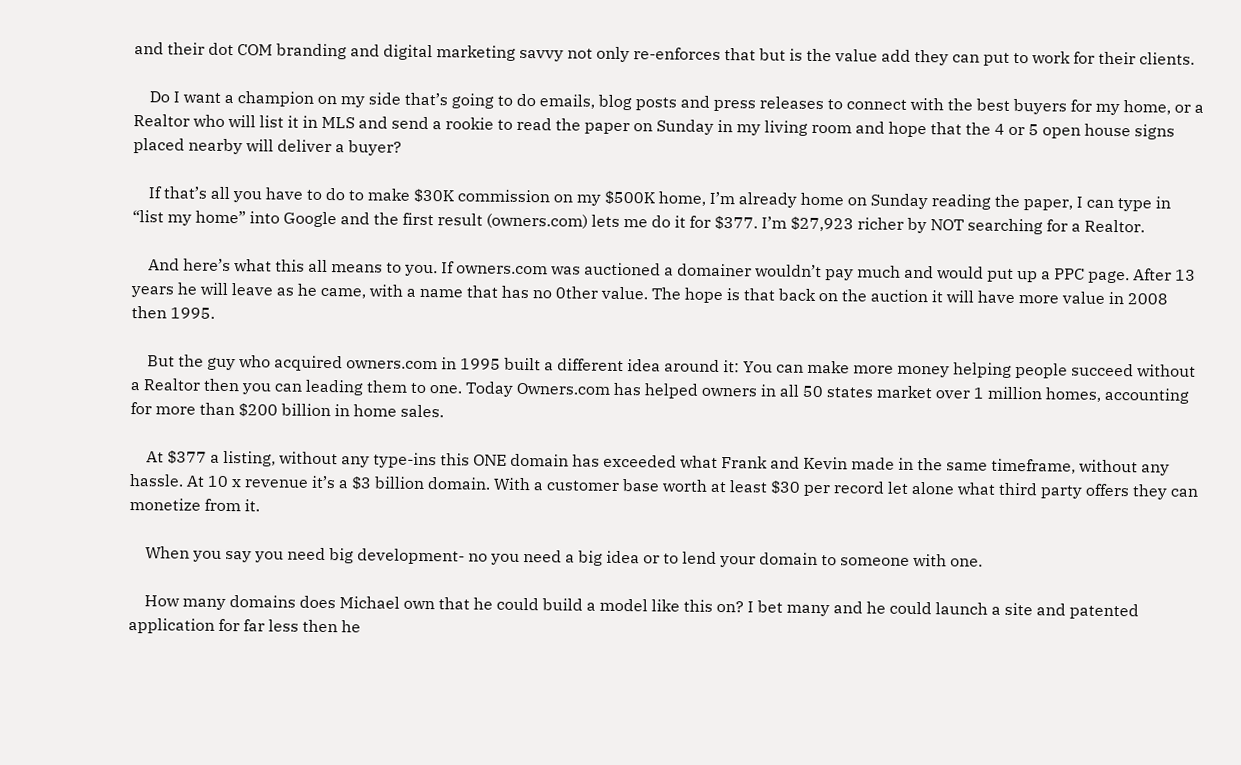and their dot COM branding and digital marketing savvy not only re-enforces that but is the value add they can put to work for their clients.

    Do I want a champion on my side that’s going to do emails, blog posts and press releases to connect with the best buyers for my home, or a Realtor who will list it in MLS and send a rookie to read the paper on Sunday in my living room and hope that the 4 or 5 open house signs placed nearby will deliver a buyer?

    If that’s all you have to do to make $30K commission on my $500K home, I’m already home on Sunday reading the paper, I can type in “list my home” into Google and the first result (owners.com) lets me do it for $377. I’m $27,923 richer by NOT searching for a Realtor.

    And here’s what this all means to you. If owners.com was auctioned a domainer wouldn’t pay much and would put up a PPC page. After 13 years he will leave as he came, with a name that has no 0ther value. The hope is that back on the auction it will have more value in 2008 then 1995.

    But the guy who acquired owners.com in 1995 built a different idea around it: You can make more money helping people succeed without a Realtor then you can leading them to one. Today Owners.com has helped owners in all 50 states market over 1 million homes, accounting for more than $200 billion in home sales.

    At $377 a listing, without any type-ins this ONE domain has exceeded what Frank and Kevin made in the same timeframe, without any hassle. At 10 x revenue it’s a $3 billion domain. With a customer base worth at least $30 per record let alone what third party offers they can monetize from it.

    When you say you need big development- no you need a big idea or to lend your domain to someone with one.

    How many domains does Michael own that he could build a model like this on? I bet many and he could launch a site and patented application for far less then he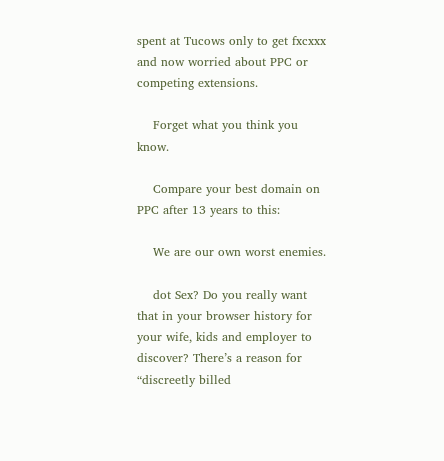spent at Tucows only to get fxcxxx and now worried about PPC or competing extensions.

    Forget what you think you know.

    Compare your best domain on PPC after 13 years to this:

    We are our own worst enemies.

    dot Sex? Do you really want that in your browser history for your wife, kids and employer to discover? There’s a reason for “discreetly billed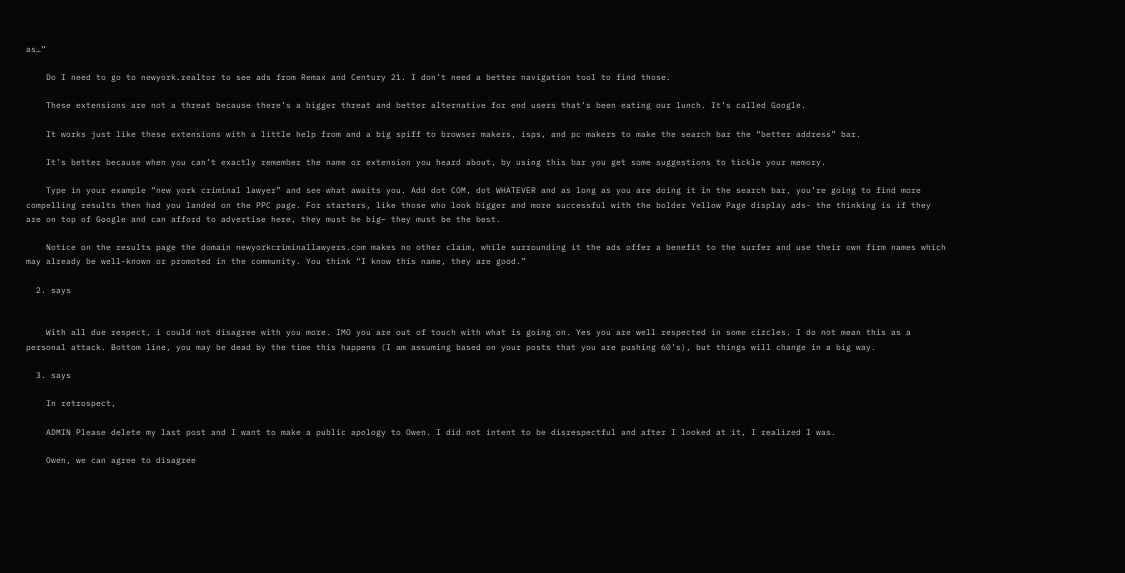as…”

    Do I need to go to newyork.realtor to see ads from Remax and Century 21. I don’t need a better navigation tool to find those.

    These extensions are not a threat because there’s a bigger threat and better alternative for end users that’s been eating our lunch. It’s called Google.

    It works just like these extensions with a little help from and a big spiff to browser makers, isps, and pc makers to make the search bar the “better address” bar.

    It’s better because when you can’t exactly remember the name or extension you heard about, by using this bar you get some suggestions to tickle your memory.

    Type in your example “new york criminal lawyer” and see what awaits you. Add dot COM, dot WHATEVER and as long as you are doing it in the search bar, you’re going to find more compelling results then had you landed on the PPC page. For starters, like those who look bigger and more successful with the bolder Yellow Page display ads- the thinking is if they are on top of Google and can afford to advertise here, they must be big– they must be the best.

    Notice on the results page the domain newyorkcriminallawyers.com makes no other claim, while surrounding it the ads offer a benefit to the surfer and use their own firm names which may already be well-known or promoted in the community. You think “I know this name, they are good.”

  2. says


    With all due respect, i could not disagree with you more. IMO you are out of touch with what is going on. Yes you are well respected in some circles. I do not mean this as a personal attack. Bottom line, you may be dead by the time this happens (I am assuming based on your posts that you are pushing 60’s), but things will change in a big way.

  3. says

    In retrospect,

    ADMIN Please delete my last post and I want to make a public apology to Owen. I did not intent to be disrespectful and after I looked at it, I realized I was.

    Owen, we can agree to disagree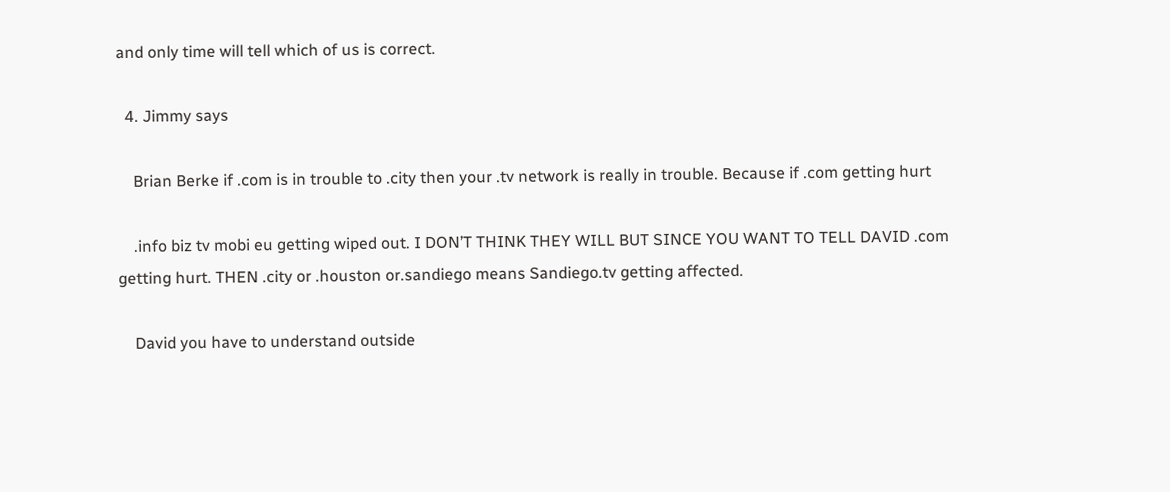and only time will tell which of us is correct.

  4. Jimmy says

    Brian Berke if .com is in trouble to .city then your .tv network is really in trouble. Because if .com getting hurt

    .info biz tv mobi eu getting wiped out. I DON’T THINK THEY WILL BUT SINCE YOU WANT TO TELL DAVID .com getting hurt. THEN .city or .houston or.sandiego means Sandiego.tv getting affected.

    David you have to understand outside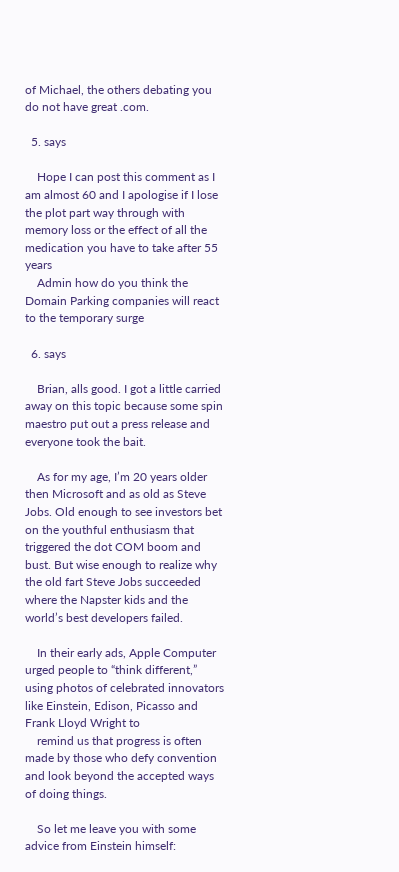of Michael, the others debating you do not have great .com.

  5. says

    Hope I can post this comment as I am almost 60 and I apologise if I lose the plot part way through with memory loss or the effect of all the medication you have to take after 55 years
    Admin how do you think the Domain Parking companies will react to the temporary surge

  6. says

    Brian, alls good. I got a little carried away on this topic because some spin maestro put out a press release and everyone took the bait.

    As for my age, I’m 20 years older then Microsoft and as old as Steve Jobs. Old enough to see investors bet on the youthful enthusiasm that triggered the dot COM boom and bust. But wise enough to realize why the old fart Steve Jobs succeeded where the Napster kids and the world’s best developers failed.

    In their early ads, Apple Computer urged people to “think different,” using photos of celebrated innovators like Einstein, Edison, Picasso and Frank Lloyd Wright to
    remind us that progress is often made by those who defy convention and look beyond the accepted ways of doing things.

    So let me leave you with some advice from Einstein himself: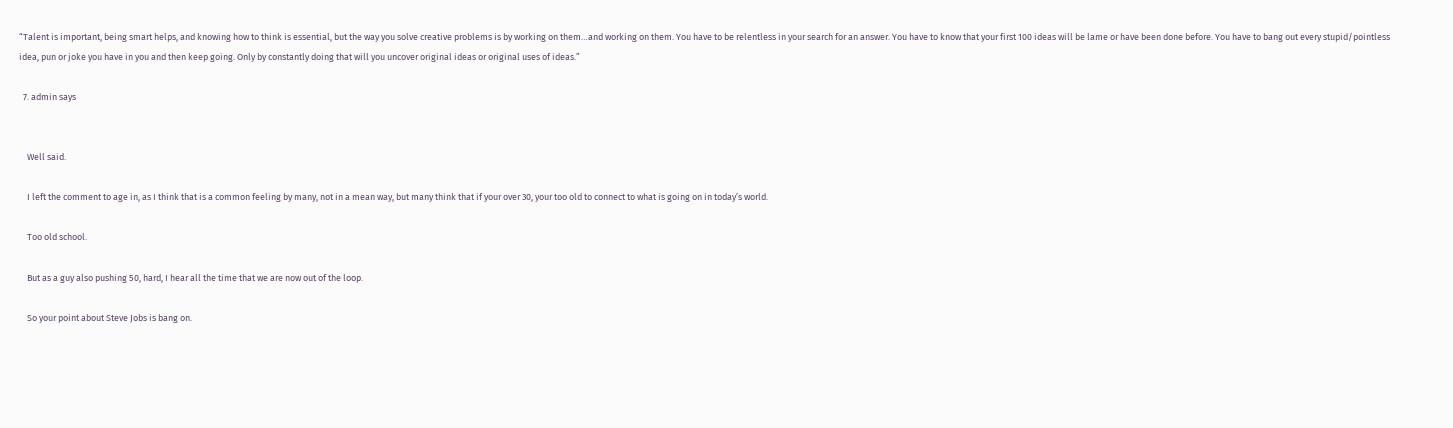“Talent is important, being smart helps, and knowing how to think is essential, but the way you solve creative problems is by working on them…and working on them. You have to be relentless in your search for an answer. You have to know that your first 100 ideas will be lame or have been done before. You have to bang out every stupid/pointless idea, pun or joke you have in you and then keep going. Only by constantly doing that will you uncover original ideas or original uses of ideas.”

  7. admin says


    Well said.

    I left the comment to age in, as I think that is a common feeling by many, not in a mean way, but many think that if your over 30, your too old to connect to what is going on in today’s world.

    Too old school.

    But as a guy also pushing 50, hard, I hear all the time that we are now out of the loop.

    So your point about Steve Jobs is bang on.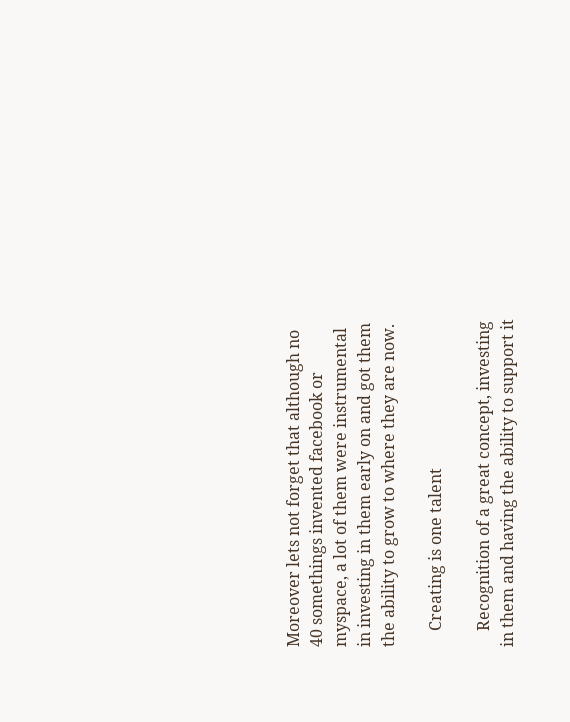Moreover lets not forget that although no 40 somethings invented facebook or myspace, a lot of them were instrumental in investing in them early on and got them the ability to grow to where they are now.

    Creating is one talent

    Recognition of a great concept, investing in them and having the ability to support it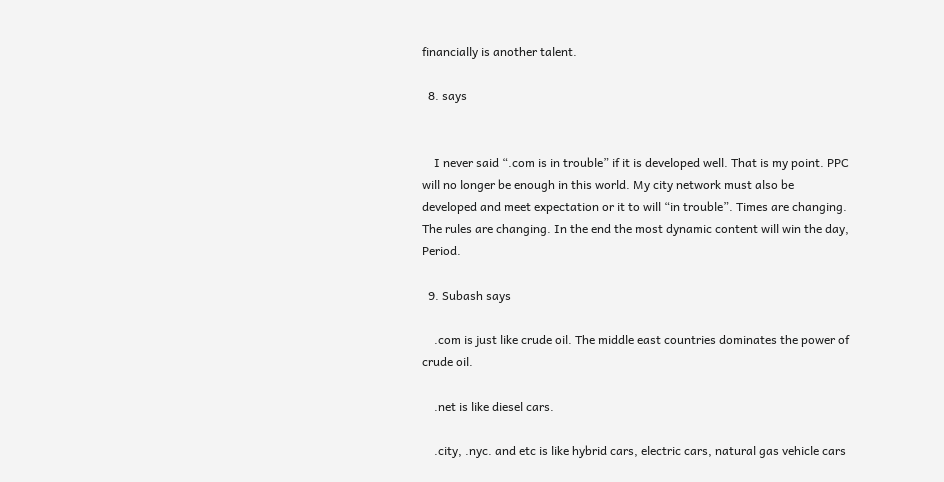financially is another talent.

  8. says


    I never said “.com is in trouble” if it is developed well. That is my point. PPC will no longer be enough in this world. My city network must also be developed and meet expectation or it to will “in trouble”. Times are changing. The rules are changing. In the end the most dynamic content will win the day, Period.

  9. Subash says

    .com is just like crude oil. The middle east countries dominates the power of crude oil.

    .net is like diesel cars.

    .city, .nyc. and etc is like hybrid cars, electric cars, natural gas vehicle cars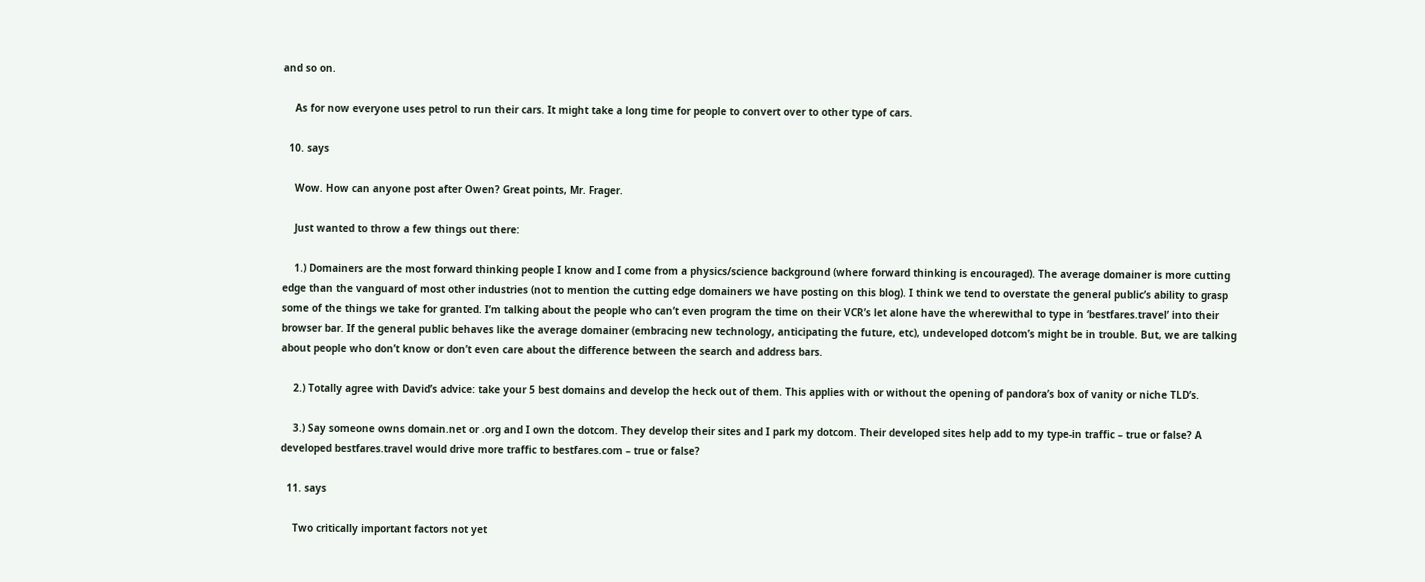and so on.

    As for now everyone uses petrol to run their cars. It might take a long time for people to convert over to other type of cars.

  10. says

    Wow. How can anyone post after Owen? Great points, Mr. Frager.

    Just wanted to throw a few things out there:

    1.) Domainers are the most forward thinking people I know and I come from a physics/science background (where forward thinking is encouraged). The average domainer is more cutting edge than the vanguard of most other industries (not to mention the cutting edge domainers we have posting on this blog). I think we tend to overstate the general public’s ability to grasp some of the things we take for granted. I’m talking about the people who can’t even program the time on their VCR’s let alone have the wherewithal to type in ‘bestfares.travel’ into their browser bar. If the general public behaves like the average domainer (embracing new technology, anticipating the future, etc), undeveloped dotcom’s might be in trouble. But, we are talking about people who don’t know or don’t even care about the difference between the search and address bars.

    2.) Totally agree with David’s advice: take your 5 best domains and develop the heck out of them. This applies with or without the opening of pandora’s box of vanity or niche TLD’s.

    3.) Say someone owns domain.net or .org and I own the dotcom. They develop their sites and I park my dotcom. Their developed sites help add to my type-in traffic – true or false? A developed bestfares.travel would drive more traffic to bestfares.com – true or false?

  11. says

    Two critically important factors not yet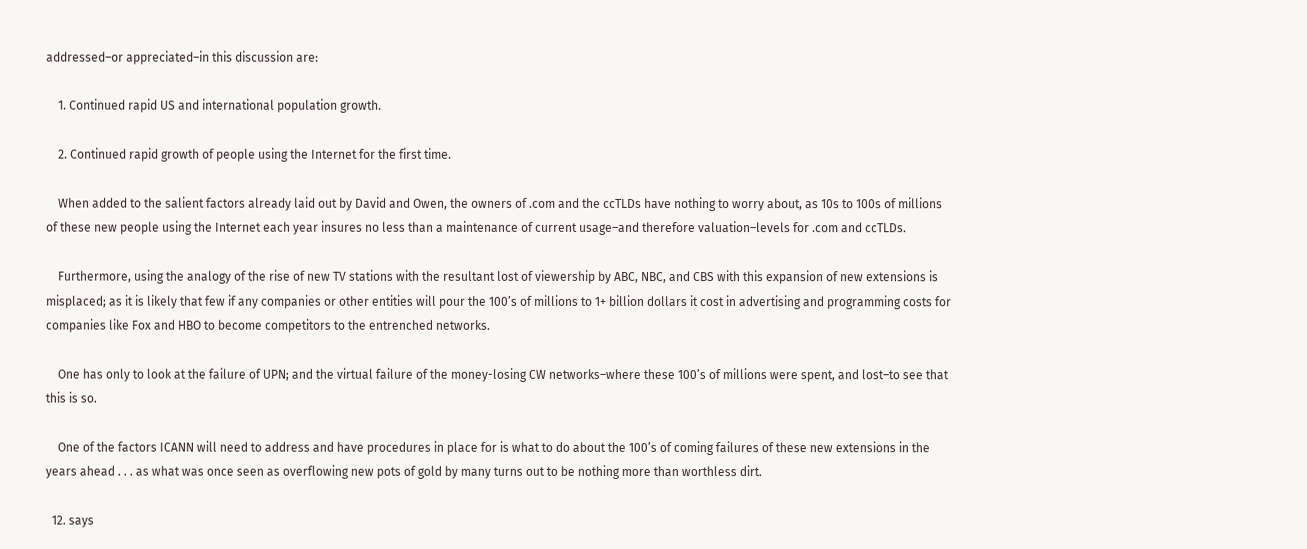addressed–or appreciated–in this discussion are:

    1. Continued rapid US and international population growth.

    2. Continued rapid growth of people using the Internet for the first time.

    When added to the salient factors already laid out by David and Owen, the owners of .com and the ccTLDs have nothing to worry about, as 10s to 100s of millions of these new people using the Internet each year insures no less than a maintenance of current usage–and therefore valuation–levels for .com and ccTLDs.

    Furthermore, using the analogy of the rise of new TV stations with the resultant lost of viewership by ABC, NBC, and CBS with this expansion of new extensions is misplaced; as it is likely that few if any companies or other entities will pour the 100’s of millions to 1+ billion dollars it cost in advertising and programming costs for companies like Fox and HBO to become competitors to the entrenched networks.

    One has only to look at the failure of UPN; and the virtual failure of the money-losing CW networks–where these 100’s of millions were spent, and lost–to see that this is so.

    One of the factors ICANN will need to address and have procedures in place for is what to do about the 100’s of coming failures of these new extensions in the years ahead . . . as what was once seen as overflowing new pots of gold by many turns out to be nothing more than worthless dirt.

  12. says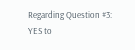Regarding Question #3: YES to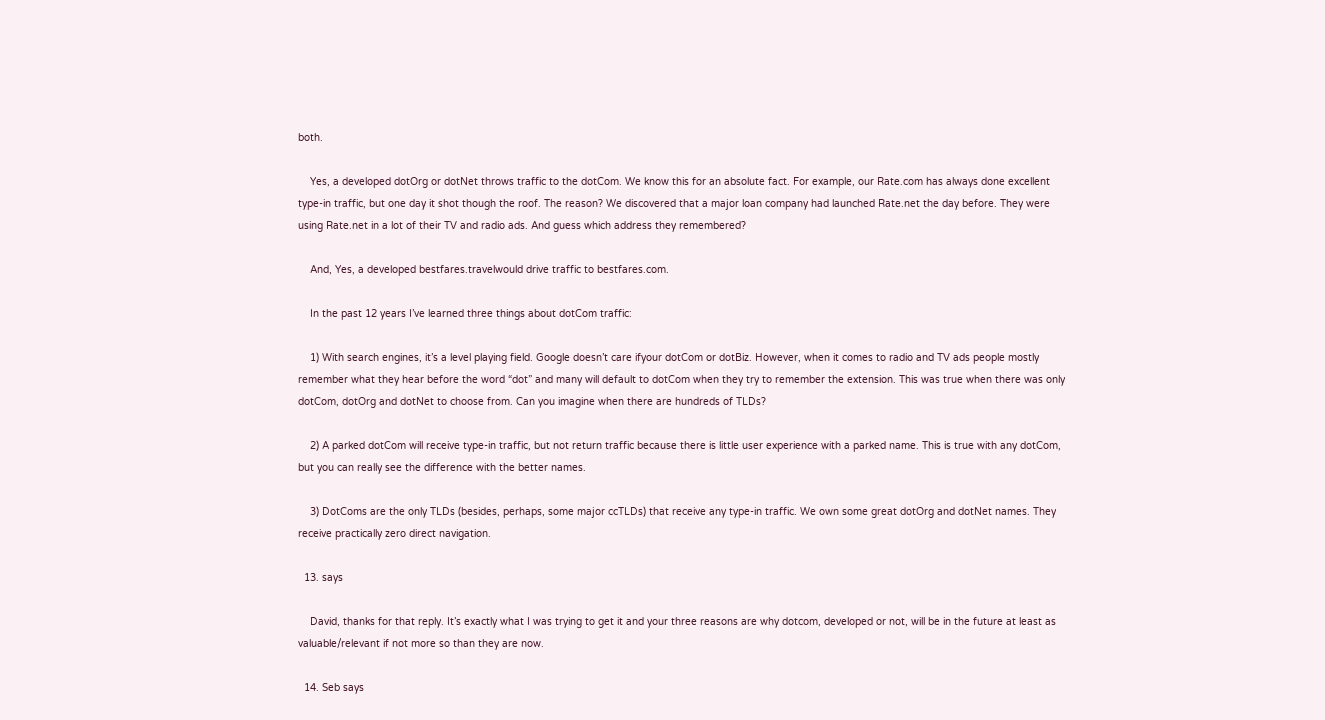both.

    Yes, a developed dotOrg or dotNet throws traffic to the dotCom. We know this for an absolute fact. For example, our Rate.com has always done excellent type-in traffic, but one day it shot though the roof. The reason? We discovered that a major loan company had launched Rate.net the day before. They were using Rate.net in a lot of their TV and radio ads. And guess which address they remembered?

    And, Yes, a developed bestfares.travelwould drive traffic to bestfares.com.

    In the past 12 years I’ve learned three things about dotCom traffic:

    1) With search engines, it’s a level playing field. Google doesn’t care ifyour dotCom or dotBiz. However, when it comes to radio and TV ads people mostly remember what they hear before the word “dot” and many will default to dotCom when they try to remember the extension. This was true when there was only dotCom, dotOrg and dotNet to choose from. Can you imagine when there are hundreds of TLDs?

    2) A parked dotCom will receive type-in traffic, but not return traffic because there is little user experience with a parked name. This is true with any dotCom, but you can really see the difference with the better names.

    3) DotComs are the only TLDs (besides, perhaps, some major ccTLDs) that receive any type-in traffic. We own some great dotOrg and dotNet names. They receive practically zero direct navigation.

  13. says

    David, thanks for that reply. It’s exactly what I was trying to get it and your three reasons are why dotcom, developed or not, will be in the future at least as valuable/relevant if not more so than they are now.

  14. Seb says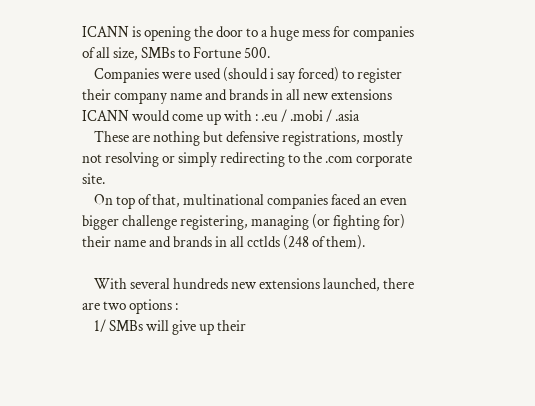ICANN is opening the door to a huge mess for companies of all size, SMBs to Fortune 500.
    Companies were used (should i say forced) to register their company name and brands in all new extensions ICANN would come up with : .eu / .mobi / .asia
    These are nothing but defensive registrations, mostly not resolving or simply redirecting to the .com corporate site.
    On top of that, multinational companies faced an even bigger challenge registering, managing (or fighting for) their name and brands in all cctlds (248 of them).

    With several hundreds new extensions launched, there are two options :
    1/ SMBs will give up their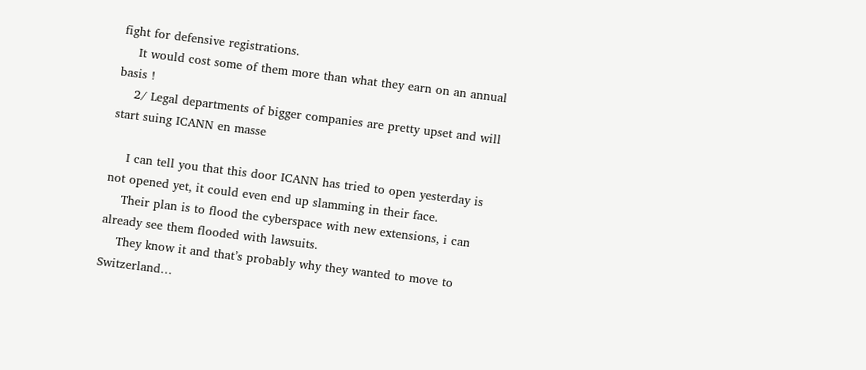fight for defensive registrations.
    It would cost some of them more than what they earn on an annual basis !
    2/ Legal departments of bigger companies are pretty upset and will start suing ICANN en masse

    I can tell you that this door ICANN has tried to open yesterday is not opened yet, it could even end up slamming in their face.
    Their plan is to flood the cyberspace with new extensions, i can already see them flooded with lawsuits.
    They know it and that’s probably why they wanted to move to Switzerland…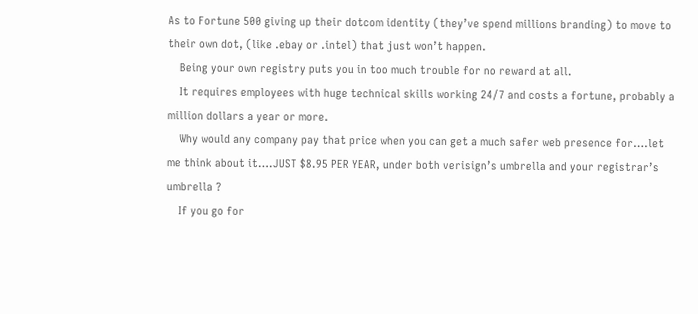As to Fortune 500 giving up their dotcom identity (they’ve spend millions branding) to move to their own dot, (like .ebay or .intel) that just won’t happen.
    Being your own registry puts you in too much trouble for no reward at all.
    It requires employees with huge technical skills working 24/7 and costs a fortune, probably a million dollars a year or more.
    Why would any company pay that price when you can get a much safer web presence for….let me think about it….JUST $8.95 PER YEAR, under both verisign’s umbrella and your registrar’s umbrella ?
    If you go for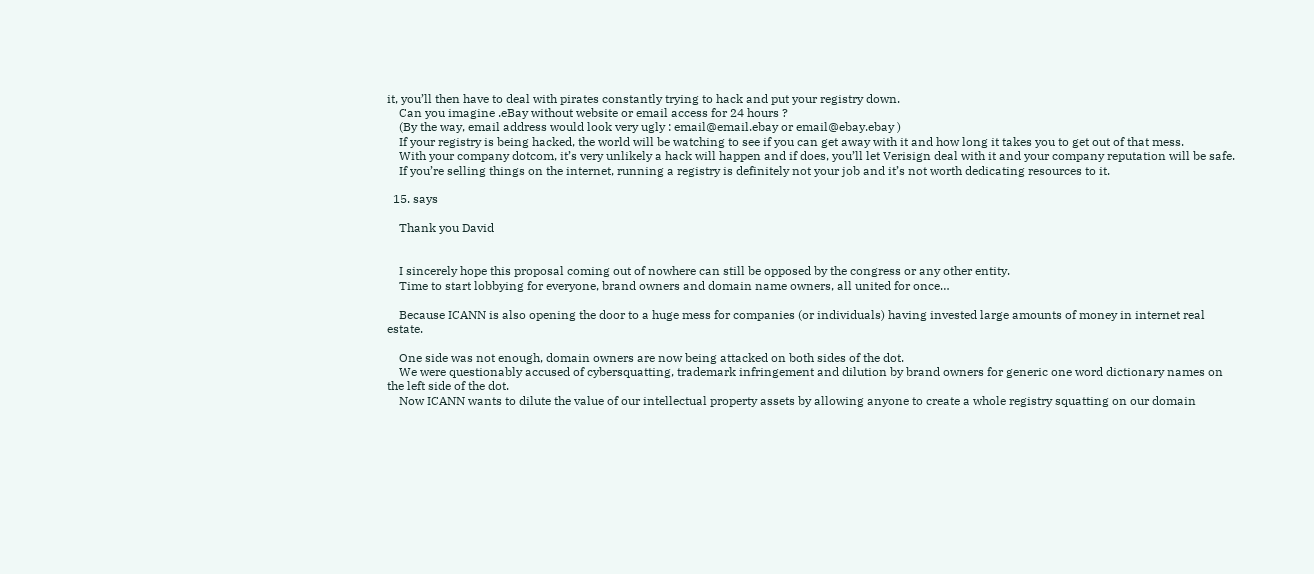it, you’ll then have to deal with pirates constantly trying to hack and put your registry down.
    Can you imagine .eBay without website or email access for 24 hours ?
    (By the way, email address would look very ugly : email@email.ebay or email@ebay.ebay )
    If your registry is being hacked, the world will be watching to see if you can get away with it and how long it takes you to get out of that mess.
    With your company dotcom, it’s very unlikely a hack will happen and if does, you’ll let Verisign deal with it and your company reputation will be safe.
    If you’re selling things on the internet, running a registry is definitely not your job and it’s not worth dedicating resources to it.

  15. says

    Thank you David


    I sincerely hope this proposal coming out of nowhere can still be opposed by the congress or any other entity.
    Time to start lobbying for everyone, brand owners and domain name owners, all united for once…

    Because ICANN is also opening the door to a huge mess for companies (or individuals) having invested large amounts of money in internet real estate.

    One side was not enough, domain owners are now being attacked on both sides of the dot.
    We were questionably accused of cybersquatting, trademark infringement and dilution by brand owners for generic one word dictionary names on the left side of the dot.
    Now ICANN wants to dilute the value of our intellectual property assets by allowing anyone to create a whole registry squatting on our domain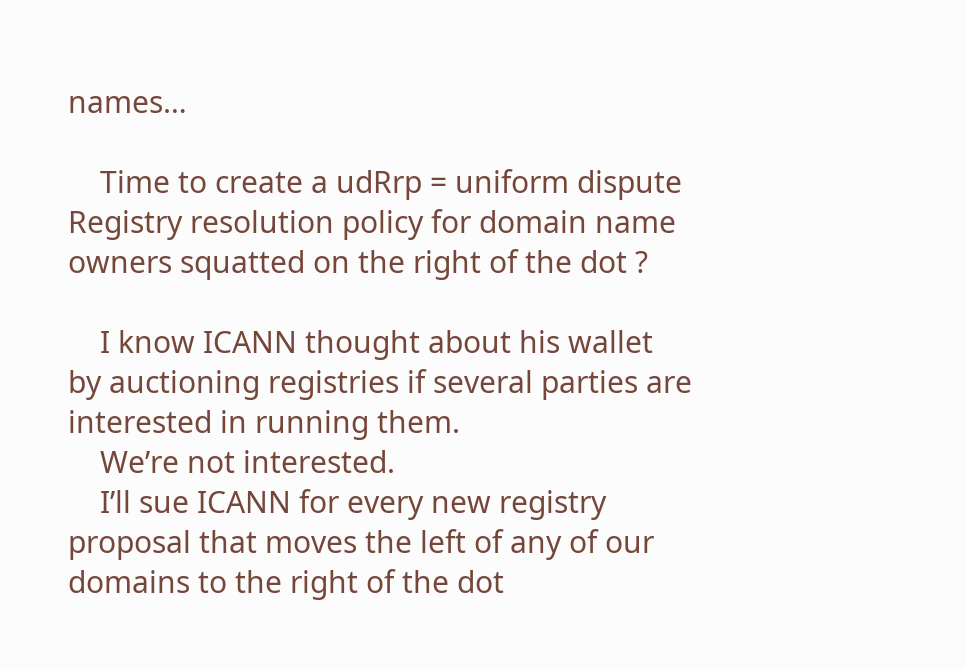names…

    Time to create a udRrp = uniform dispute Registry resolution policy for domain name owners squatted on the right of the dot ?

    I know ICANN thought about his wallet by auctioning registries if several parties are interested in running them.
    We’re not interested.
    I’ll sue ICANN for every new registry proposal that moves the left of any of our domains to the right of the dot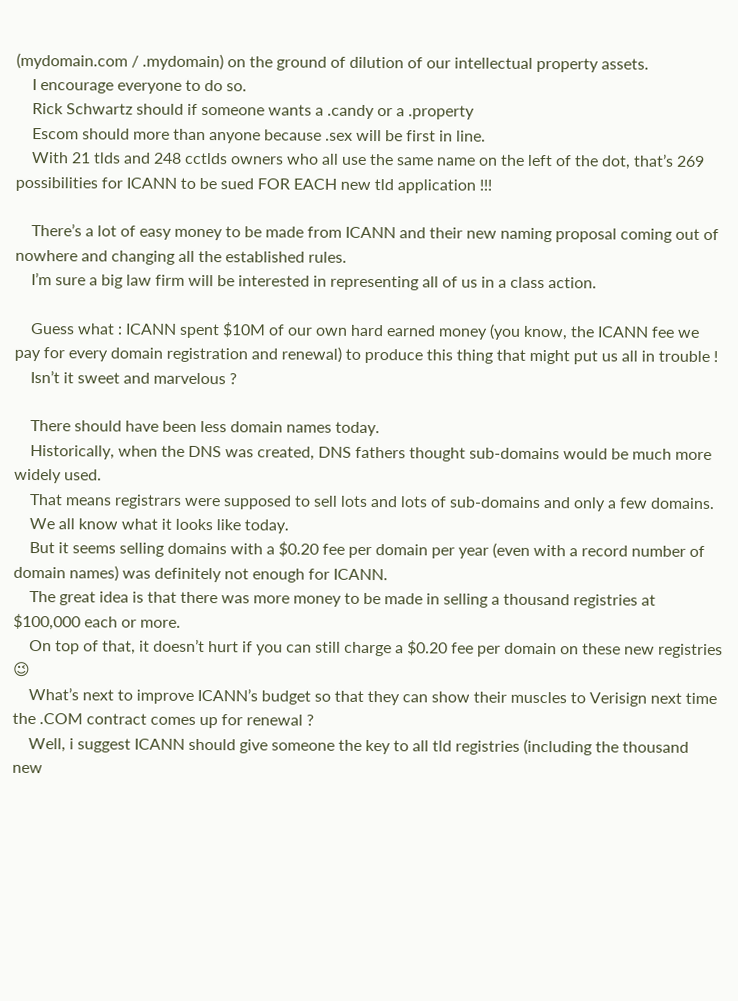(mydomain.com / .mydomain) on the ground of dilution of our intellectual property assets.
    I encourage everyone to do so.
    Rick Schwartz should if someone wants a .candy or a .property
    Escom should more than anyone because .sex will be first in line.
    With 21 tlds and 248 cctlds owners who all use the same name on the left of the dot, that’s 269 possibilities for ICANN to be sued FOR EACH new tld application !!!

    There’s a lot of easy money to be made from ICANN and their new naming proposal coming out of nowhere and changing all the established rules.
    I’m sure a big law firm will be interested in representing all of us in a class action.

    Guess what : ICANN spent $10M of our own hard earned money (you know, the ICANN fee we pay for every domain registration and renewal) to produce this thing that might put us all in trouble !
    Isn’t it sweet and marvelous ?

    There should have been less domain names today.
    Historically, when the DNS was created, DNS fathers thought sub-domains would be much more widely used.
    That means registrars were supposed to sell lots and lots of sub-domains and only a few domains.
    We all know what it looks like today.
    But it seems selling domains with a $0.20 fee per domain per year (even with a record number of domain names) was definitely not enough for ICANN.
    The great idea is that there was more money to be made in selling a thousand registries at $100,000 each or more.
    On top of that, it doesn’t hurt if you can still charge a $0.20 fee per domain on these new registries 😉
    What’s next to improve ICANN’s budget so that they can show their muscles to Verisign next time the .COM contract comes up for renewal ?
    Well, i suggest ICANN should give someone the key to all tld registries (including the thousand new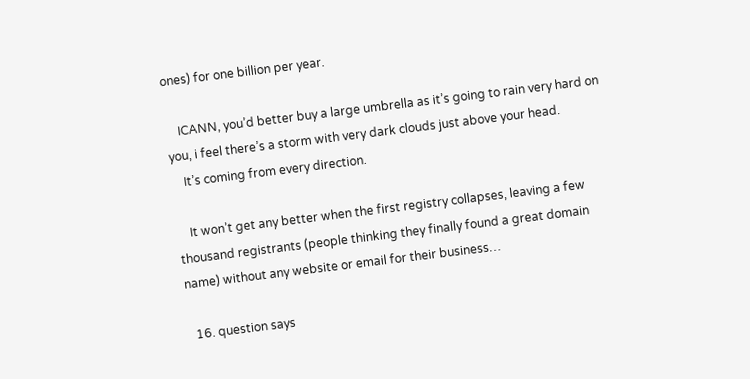ones) for one billion per year.

    ICANN, you’d better buy a large umbrella as it’s going to rain very hard on you, i feel there’s a storm with very dark clouds just above your head.
    It’s coming from every direction.

    It won’t get any better when the first registry collapses, leaving a few thousand registrants (people thinking they finally found a great domain name) without any website or email for their business…

  16. question says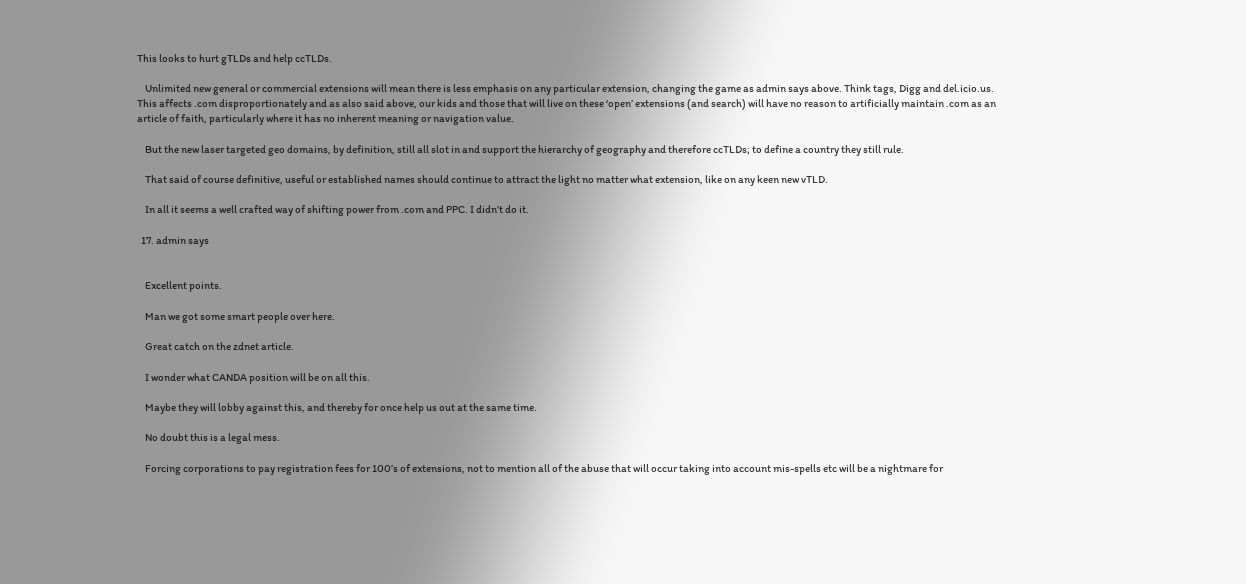This looks to hurt gTLDs and help ccTLDs.

    Unlimited new general or commercial extensions will mean there is less emphasis on any particular extension, changing the game as admin says above. Think tags, Digg and del.icio.us. This affects .com disproportionately and as also said above, our kids and those that will live on these ‘open’ extensions (and search) will have no reason to artificially maintain .com as an article of faith, particularly where it has no inherent meaning or navigation value.

    But the new laser targeted geo domains, by definition, still all slot in and support the hierarchy of geography and therefore ccTLDs; to define a country they still rule.

    That said of course definitive, useful or established names should continue to attract the light no matter what extension, like on any keen new vTLD.

    In all it seems a well crafted way of shifting power from .com and PPC. I didn’t do it.

  17. admin says


    Excellent points.

    Man we got some smart people over here.

    Great catch on the zdnet article.

    I wonder what CANDA position will be on all this.

    Maybe they will lobby against this, and thereby for once help us out at the same time.

    No doubt this is a legal mess.

    Forcing corporations to pay registration fees for 100’s of extensions, not to mention all of the abuse that will occur taking into account mis-spells etc will be a nightmare for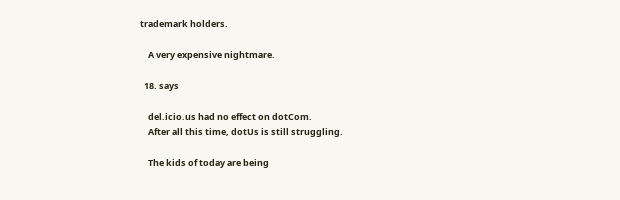trademark holders.

    A very expensive nightmare.

  18. says

    del.icio.us had no effect on dotCom.
    After all this time, dotUs is still struggling.

    The kids of today are being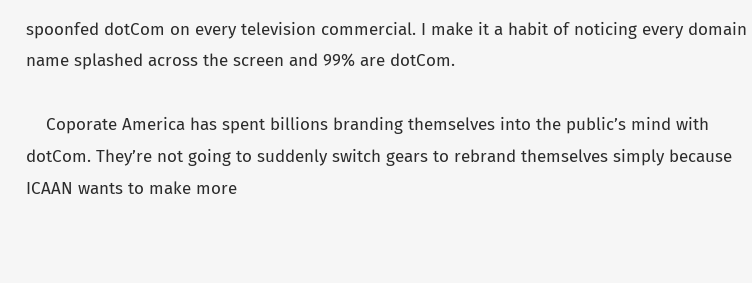spoonfed dotCom on every television commercial. I make it a habit of noticing every domain name splashed across the screen and 99% are dotCom.

    Coporate America has spent billions branding themselves into the public’s mind with dotCom. They’re not going to suddenly switch gears to rebrand themselves simply because ICAAN wants to make more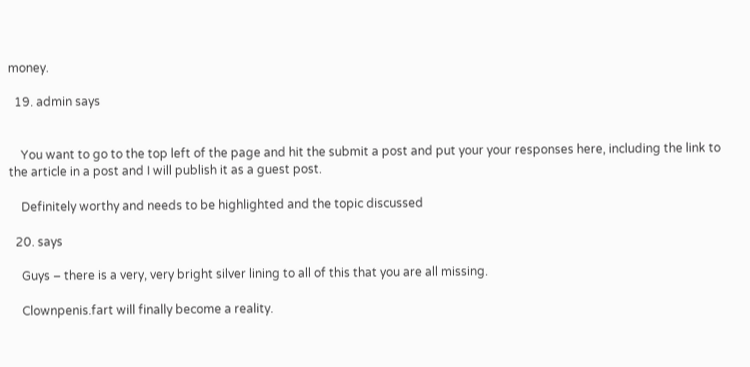money.

  19. admin says


    You want to go to the top left of the page and hit the submit a post and put your your responses here, including the link to the article in a post and I will publish it as a guest post.

    Definitely worthy and needs to be highlighted and the topic discussed

  20. says

    Guys – there is a very, very bright silver lining to all of this that you are all missing.

    Clownpenis.fart will finally become a reality.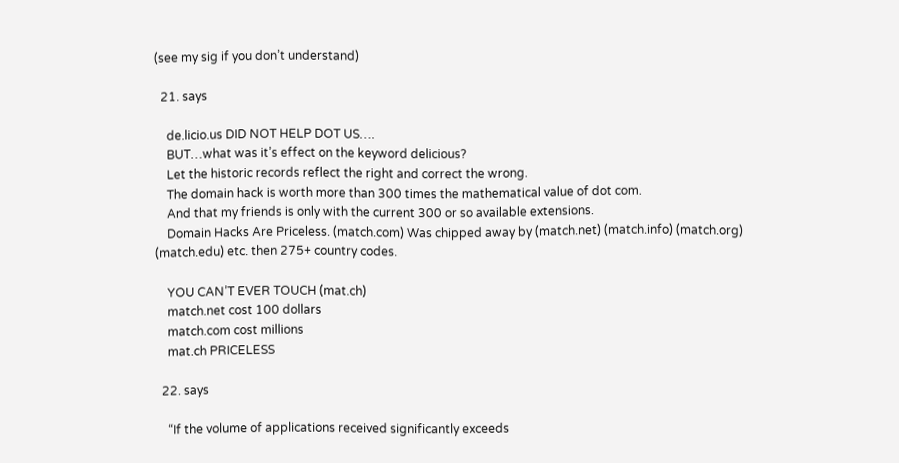(see my sig if you don’t understand)

  21. says

    de.licio.us DID NOT HELP DOT US….
    BUT…what was it’s effect on the keyword delicious?
    Let the historic records reflect the right and correct the wrong.
    The domain hack is worth more than 300 times the mathematical value of dot com.
    And that my friends is only with the current 300 or so available extensions.
    Domain Hacks Are Priceless. (match.com) Was chipped away by (match.net) (match.info) (match.org) (match.edu) etc. then 275+ country codes.

    YOU CAN’T EVER TOUCH (mat.ch)
    match.net cost 100 dollars
    match.com cost millions
    mat.ch PRICELESS

  22. says

    “If the volume of applications received significantly exceeds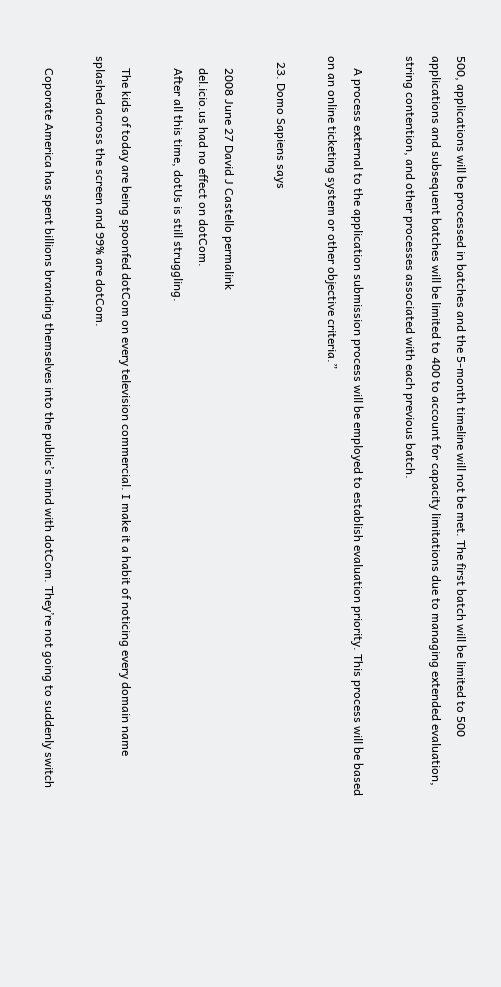500, applications will be processed in batches and the 5-month timeline will not be met. The first batch will be limited to 500 applications and subsequent batches will be limited to 400 to account for capacity limitations due to managing extended evaluation, string contention, and other processes associated with each previous batch.

    A process external to the application submission process will be employed to establish evaluation priority. This process will be based on an online ticketing system or other objective criteria.”

  23. Domo Sapiens says

    2008 June 27 David J Castello permalink
    del.icio.us had no effect on dotCom.
    After all this time, dotUs is still struggling.

    The kids of today are being spoonfed dotCom on every television commercial. I make it a habit of noticing every domain name splashed across the screen and 99% are dotCom.

    Coporate America has spent billions branding themselves into the public’s mind with dotCom. They’re not going to suddenly switch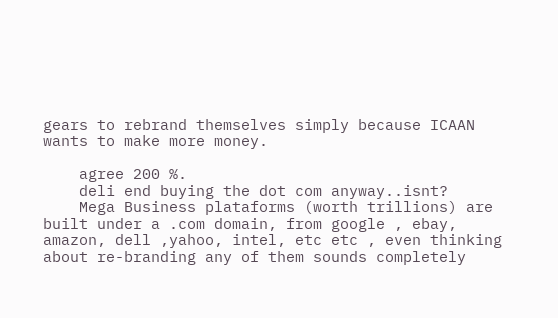gears to rebrand themselves simply because ICAAN wants to make more money.

    agree 200 %.
    deli end buying the dot com anyway..isnt?
    Mega Business plataforms (worth trillions) are built under a .com domain, from google , ebay, amazon, dell ,yahoo, intel, etc etc , even thinking about re-branding any of them sounds completely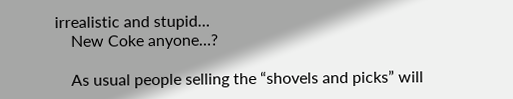irrealistic and stupid…
    New Coke anyone…?

    As usual people selling the “shovels and picks” will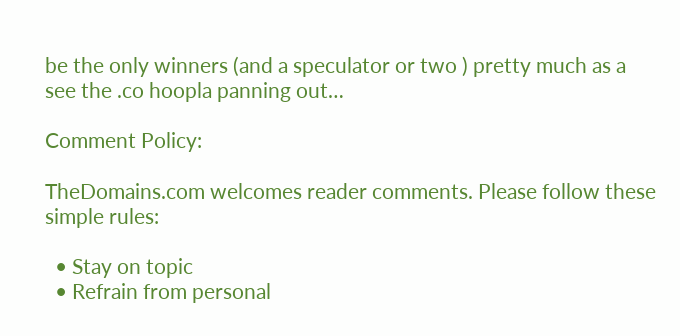be the only winners (and a speculator or two ) pretty much as a see the .co hoopla panning out…

Comment Policy:

TheDomains.com welcomes reader comments. Please follow these simple rules:

  • Stay on topic
  • Refrain from personal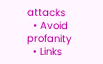attacks
  • Avoid profanity
  • Links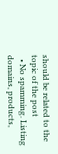should be related to the topic of the post
  • No spamming. Listing domains, products,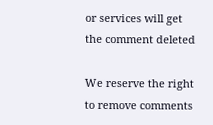or services will get the comment deleted

We reserve the right to remove comments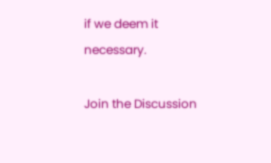if we deem it necessary.

Join the Discussion